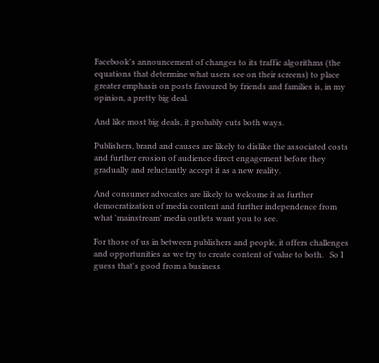Facebook's announcement of changes to its traffic algorithms (the equations that determine what users see on their screens) to place greater emphasis on posts favoured by friends and families is, in my opinion, a pretty big deal.

And like most big deals, it probably cuts both ways.

Publishers, brand and causes are likely to dislike the associated costs and further erosion of audience direct engagement before they gradually and reluctantly accept it as a new reality.

And consumer advocates are likely to welcome it as further democratization of media content and further independence from what 'mainstream' media outlets want you to see.

For those of us in between publishers and people, it offers challenges and opportunities as we try to create content of value to both.   So I guess that's good from a business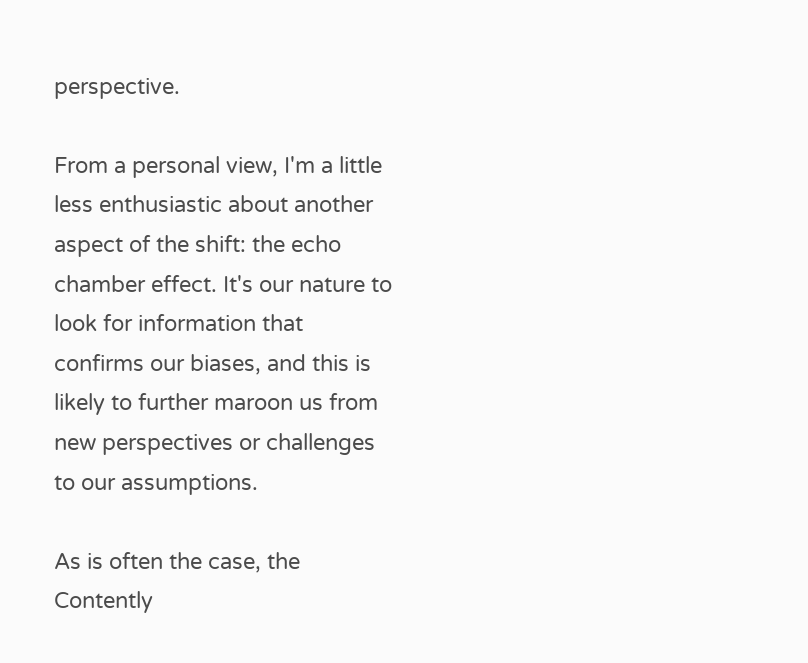perspective.

From a personal view, I'm a little less enthusiastic about another aspect of the shift: the echo chamber effect. It's our nature to look for information that confirms our biases, and this is likely to further maroon us from new perspectives or challenges to our assumptions.

As is often the case, the Contently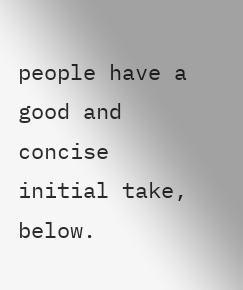people have a good and concise initial take, below.